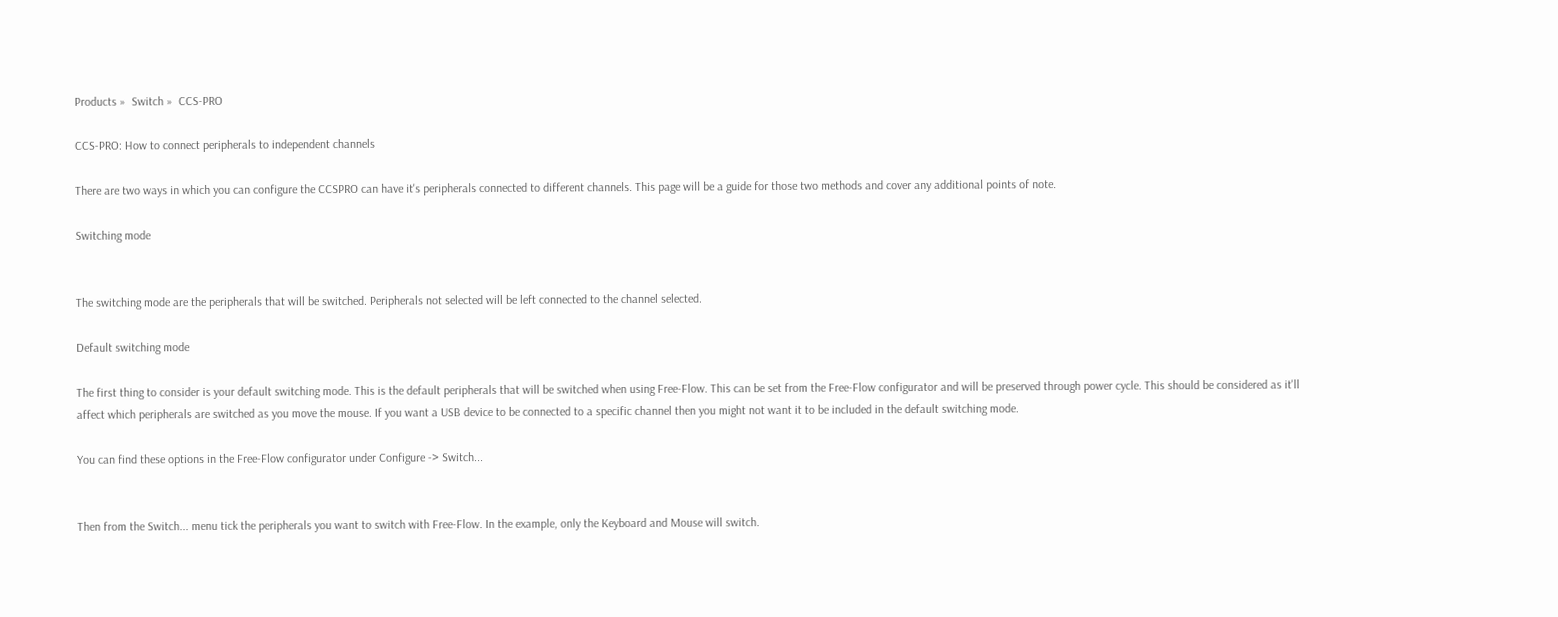Products »  Switch »  CCS-PRO

CCS-PRO: How to connect peripherals to independent channels

There are two ways in which you can configure the CCSPRO can have it's peripherals connected to different channels. This page will be a guide for those two methods and cover any additional points of note.

Switching mode


The switching mode are the peripherals that will be switched. Peripherals not selected will be left connected to the channel selected.

Default switching mode

The first thing to consider is your default switching mode. This is the default peripherals that will be switched when using Free-Flow. This can be set from the Free-Flow configurator and will be preserved through power cycle. This should be considered as it'll affect which peripherals are switched as you move the mouse. If you want a USB device to be connected to a specific channel then you might not want it to be included in the default switching mode.

You can find these options in the Free-Flow configurator under Configure -> Switch...


Then from the Switch... menu tick the peripherals you want to switch with Free-Flow. In the example, only the Keyboard and Mouse will switch.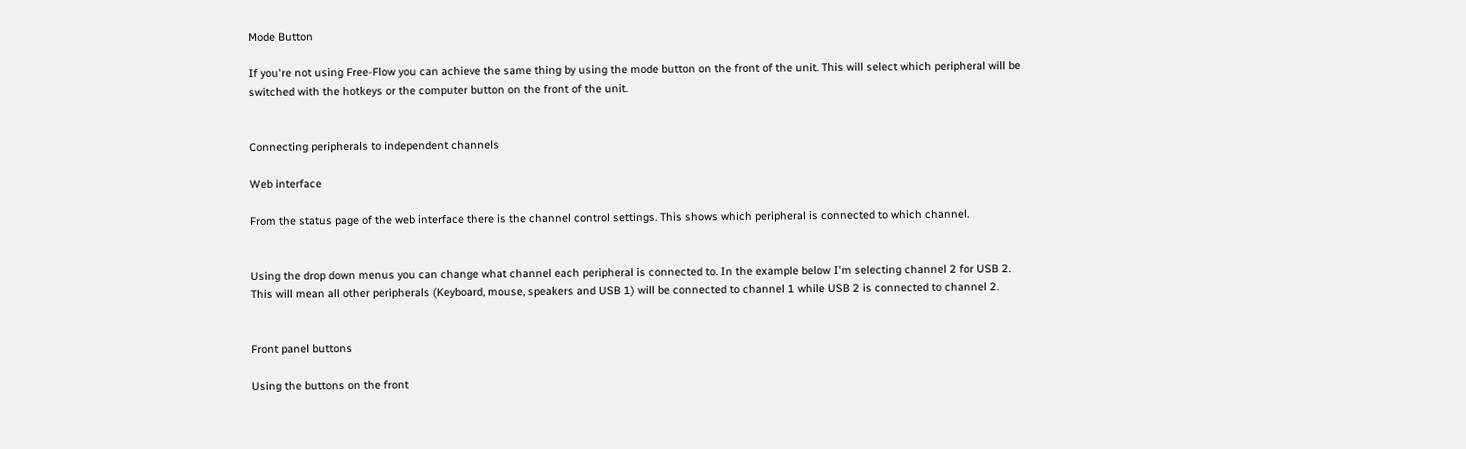Mode Button

If you're not using Free-Flow you can achieve the same thing by using the mode button on the front of the unit. This will select which peripheral will be switched with the hotkeys or the computer button on the front of the unit.


Connecting peripherals to independent channels

Web interface

From the status page of the web interface there is the channel control settings. This shows which peripheral is connected to which channel.


Using the drop down menus you can change what channel each peripheral is connected to. In the example below I'm selecting channel 2 for USB 2. This will mean all other peripherals (Keyboard, mouse, speakers and USB 1) will be connected to channel 1 while USB 2 is connected to channel 2.


Front panel buttons

Using the buttons on the front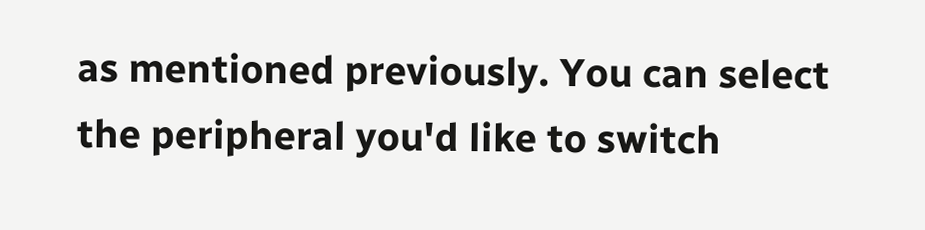as mentioned previously. You can select the peripheral you'd like to switch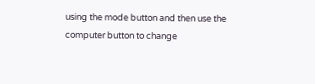using the mode button and then use the computer button to change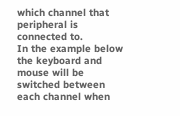which channel that peripheral is connected to.
In the example below the keyboard and mouse will be switched between each channel when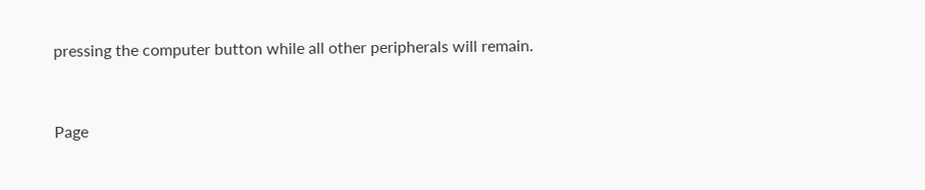pressing the computer button while all other peripherals will remain.


Page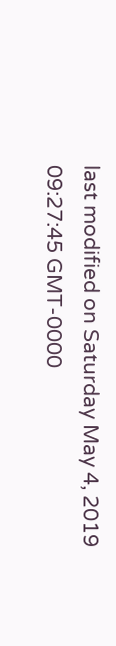last modified on Saturday May 4, 2019 09:27:45 GMT-0000